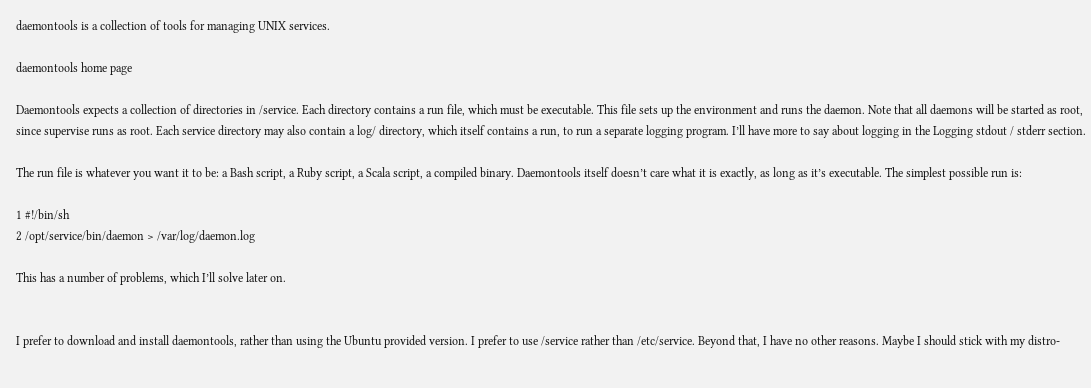daemontools is a collection of tools for managing UNIX services.

daemontools home page

Daemontools expects a collection of directories in /service. Each directory contains a run file, which must be executable. This file sets up the environment and runs the daemon. Note that all daemons will be started as root, since supervise runs as root. Each service directory may also contain a log/ directory, which itself contains a run, to run a separate logging program. I’ll have more to say about logging in the Logging stdout / stderr section.

The run file is whatever you want it to be: a Bash script, a Ruby script, a Scala script, a compiled binary. Daemontools itself doesn’t care what it is exactly, as long as it’s executable. The simplest possible run is:

1 #!/bin/sh
2 /opt/service/bin/daemon > /var/log/daemon.log

This has a number of problems, which I’ll solve later on.


I prefer to download and install daemontools, rather than using the Ubuntu provided version. I prefer to use /service rather than /etc/service. Beyond that, I have no other reasons. Maybe I should stick with my distro-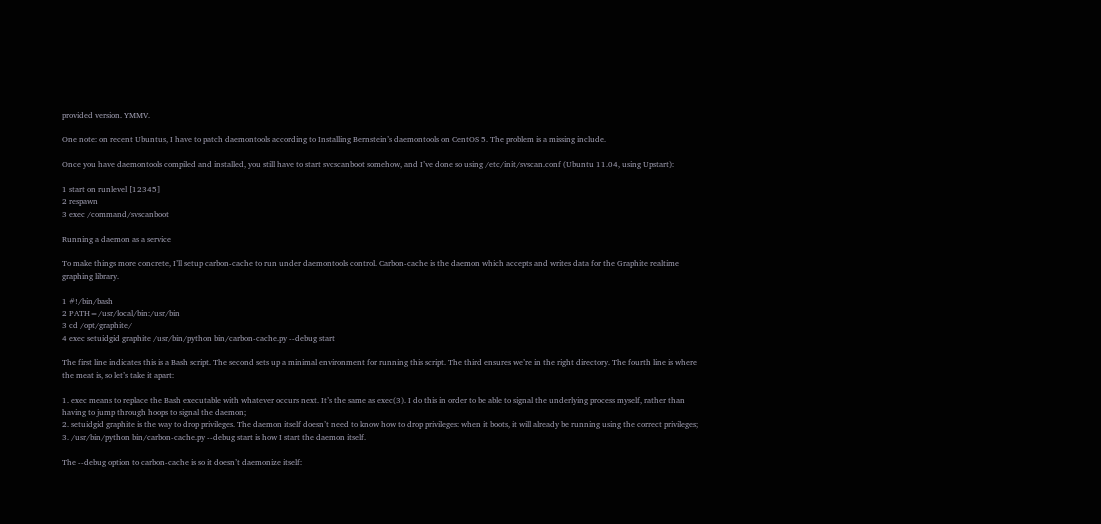provided version. YMMV.

One note: on recent Ubuntus, I have to patch daemontools according to Installing Bernstein’s daemontools on CentOS 5. The problem is a missing include.

Once you have daemontools compiled and installed, you still have to start svcscanboot somehow, and I’ve done so using /etc/init/svscan.conf (Ubuntu 11.04, using Upstart):

1 start on runlevel [12345]
2 respawn
3 exec /command/svscanboot

Running a daemon as a service

To make things more concrete, I’ll setup carbon-cache to run under daemontools control. Carbon-cache is the daemon which accepts and writes data for the Graphite realtime graphing library.

1 #!/bin/bash
2 PATH=/usr/local/bin:/usr/bin
3 cd /opt/graphite/
4 exec setuidgid graphite /usr/bin/python bin/carbon-cache.py --debug start

The first line indicates this is a Bash script. The second sets up a minimal environment for running this script. The third ensures we’re in the right directory. The fourth line is where the meat is, so let’s take it apart:

1. exec means to replace the Bash executable with whatever occurs next. It’s the same as exec(3). I do this in order to be able to signal the underlying process myself, rather than having to jump through hoops to signal the daemon;
2. setuidgid graphite is the way to drop privileges. The daemon itself doesn’t need to know how to drop privileges: when it boots, it will already be running using the correct privileges;
3. /usr/bin/python bin/carbon-cache.py --debug start is how I start the daemon itself.

The --debug option to carbon-cache is so it doesn’t daemonize itself: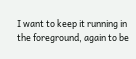I want to keep it running in the foreground, again to be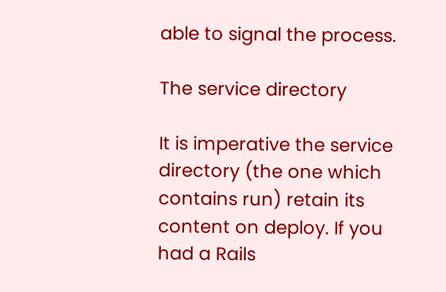able to signal the process.

The service directory

It is imperative the service directory (the one which contains run) retain its content on deploy. If you had a Rails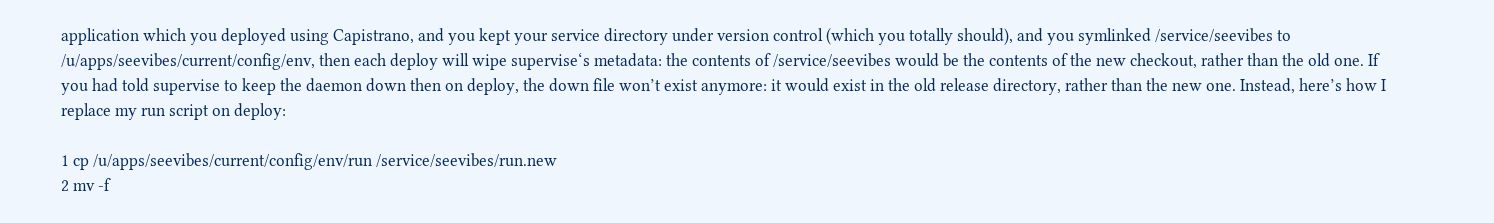application which you deployed using Capistrano, and you kept your service directory under version control (which you totally should), and you symlinked /service/seevibes to /u/apps/seevibes/current/config/env, then each deploy will wipe supervise‘s metadata: the contents of /service/seevibes would be the contents of the new checkout, rather than the old one. If you had told supervise to keep the daemon down then on deploy, the down file won’t exist anymore: it would exist in the old release directory, rather than the new one. Instead, here’s how I replace my run script on deploy:

1 cp /u/apps/seevibes/current/config/env/run /service/seevibes/run.new
2 mv -f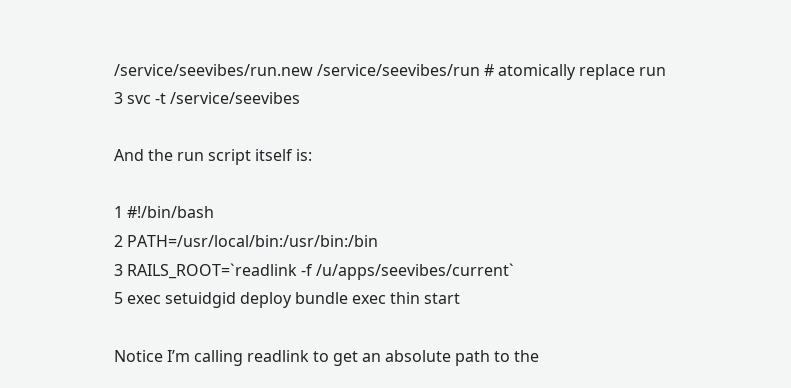/service/seevibes/run.new /service/seevibes/run # atomically replace run
3 svc -t /service/seevibes

And the run script itself is:

1 #!/bin/bash
2 PATH=/usr/local/bin:/usr/bin:/bin
3 RAILS_ROOT=`readlink -f /u/apps/seevibes/current`
5 exec setuidgid deploy bundle exec thin start

Notice I’m calling readlink to get an absolute path to the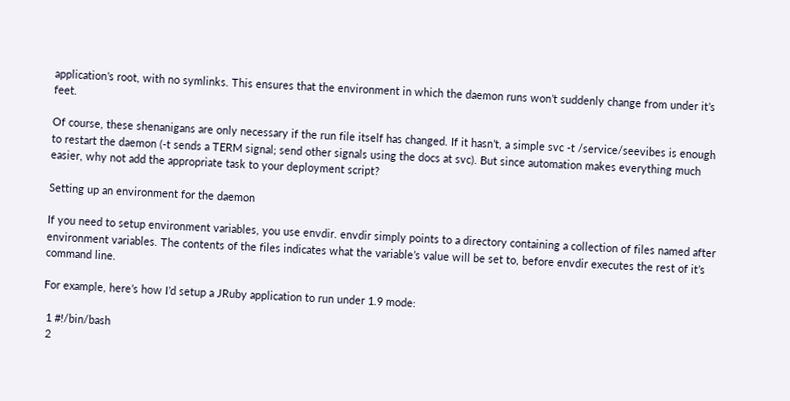application’s root, with no symlinks. This ensures that the environment in which the daemon runs won’t suddenly change from under it’s feet.

Of course, these shenanigans are only necessary if the run file itself has changed. If it hasn’t, a simple svc -t /service/seevibes is enough to restart the daemon (-t sends a TERM signal; send other signals using the docs at svc). But since automation makes everything much easier, why not add the appropriate task to your deployment script?

Setting up an environment for the daemon

If you need to setup environment variables, you use envdir. envdir simply points to a directory containing a collection of files named after environment variables. The contents of the files indicates what the variable’s value will be set to, before envdir executes the rest of it’s command line.

For example, here’s how I’d setup a JRuby application to run under 1.9 mode:

 1 #!/bin/bash
 2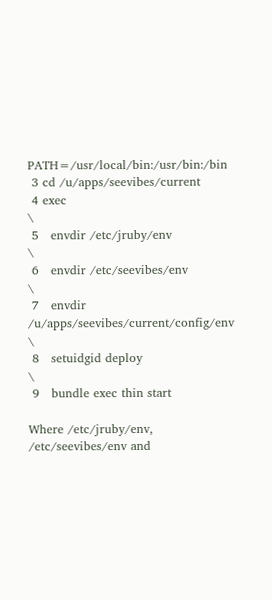PATH=/usr/local/bin:/usr/bin:/bin
 3 cd /u/apps/seevibes/current
 4 exec                                         \
 5   envdir /etc/jruby/env                      \
 6   envdir /etc/seevibes/env                   \
 7   envdir /u/apps/seevibes/current/config/env \
 8   setuidgid deploy                           \
 9   bundle exec thin start

Where /etc/jruby/env, /etc/seevibes/env and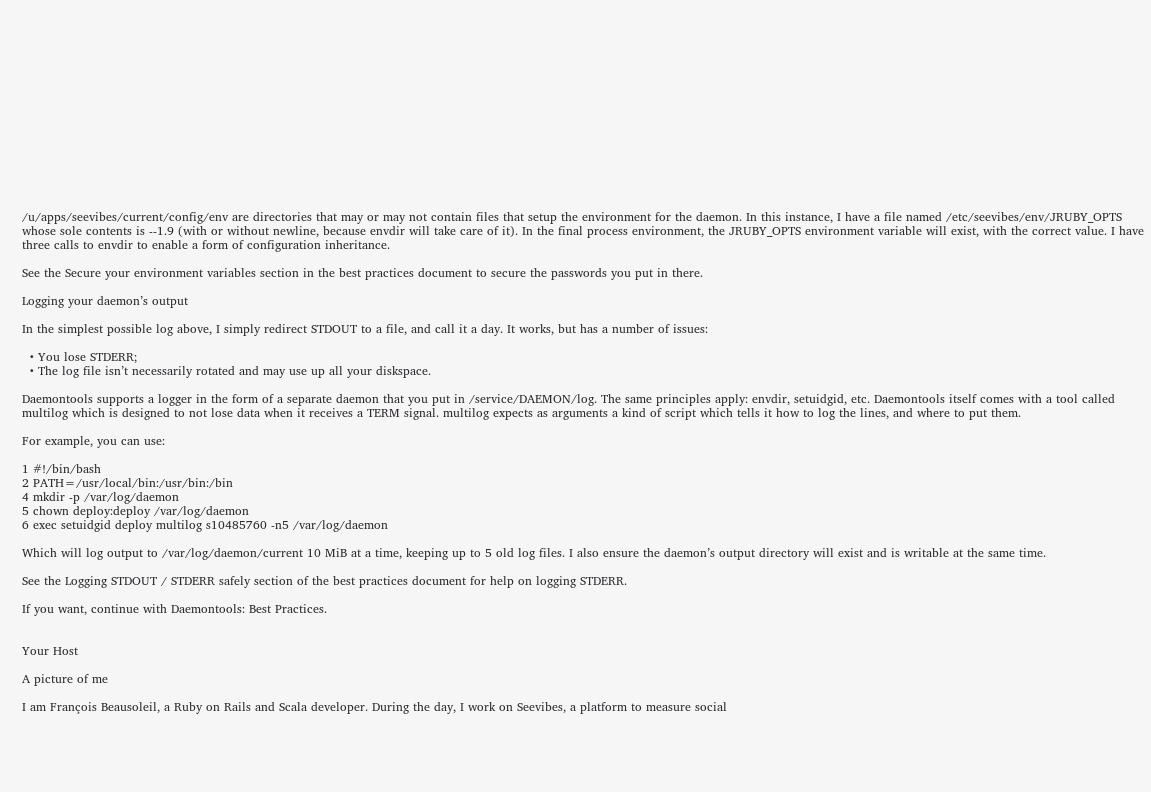/u/apps/seevibes/current/config/env are directories that may or may not contain files that setup the environment for the daemon. In this instance, I have a file named /etc/seevibes/env/JRUBY_OPTS whose sole contents is --1.9 (with or without newline, because envdir will take care of it). In the final process environment, the JRUBY_OPTS environment variable will exist, with the correct value. I have three calls to envdir to enable a form of configuration inheritance.

See the Secure your environment variables section in the best practices document to secure the passwords you put in there.

Logging your daemon’s output

In the simplest possible log above, I simply redirect STDOUT to a file, and call it a day. It works, but has a number of issues:

  • You lose STDERR;
  • The log file isn’t necessarily rotated and may use up all your diskspace.

Daemontools supports a logger in the form of a separate daemon that you put in /service/DAEMON/log. The same principles apply: envdir, setuidgid, etc. Daemontools itself comes with a tool called multilog which is designed to not lose data when it receives a TERM signal. multilog expects as arguments a kind of script which tells it how to log the lines, and where to put them.

For example, you can use:

1 #!/bin/bash
2 PATH=/usr/local/bin:/usr/bin:/bin
4 mkdir -p /var/log/daemon
5 chown deploy:deploy /var/log/daemon
6 exec setuidgid deploy multilog s10485760 -n5 /var/log/daemon

Which will log output to /var/log/daemon/current 10 MiB at a time, keeping up to 5 old log files. I also ensure the daemon’s output directory will exist and is writable at the same time.

See the Logging STDOUT / STDERR safely section of the best practices document for help on logging STDERR.

If you want, continue with Daemontools: Best Practices.


Your Host

A picture of me

I am François Beausoleil, a Ruby on Rails and Scala developer. During the day, I work on Seevibes, a platform to measure social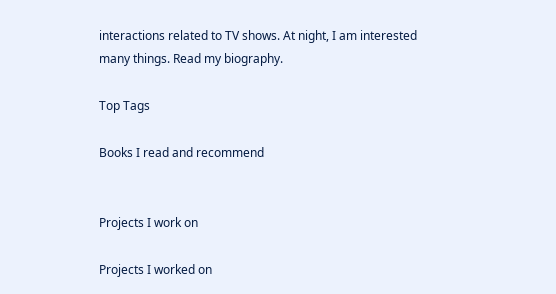interactions related to TV shows. At night, I am interested many things. Read my biography.

Top Tags

Books I read and recommend


Projects I work on

Projects I worked on